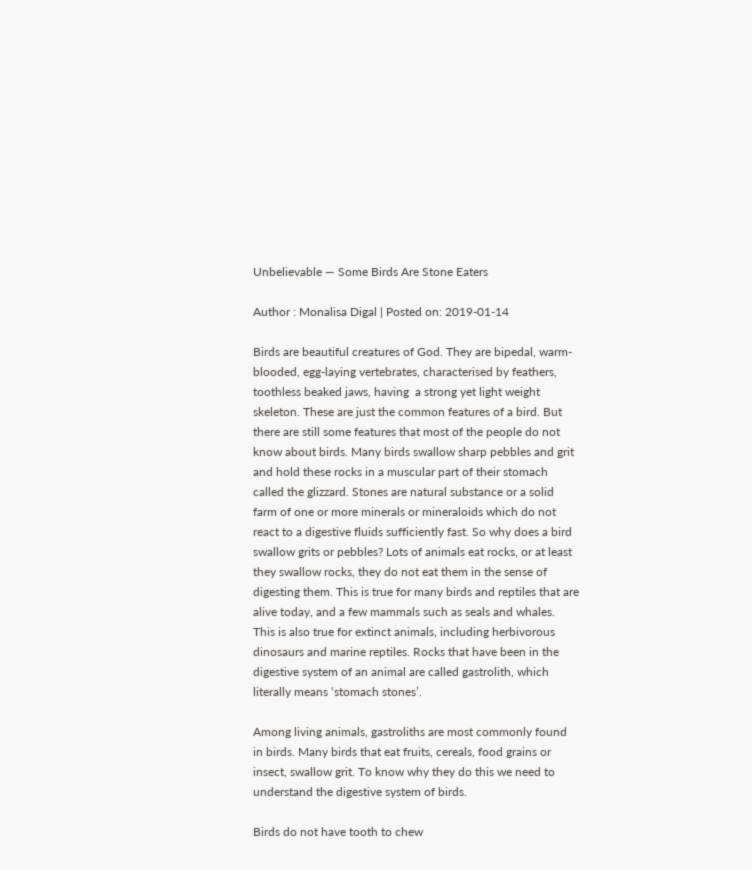Unbelievable — Some Birds Are Stone Eaters

Author : Monalisa Digal | Posted on: 2019-01-14

Birds are beautiful creatures of God. They are bipedal, warm-blooded, egg-laying vertebrates, characterised by feathers, toothless beaked jaws, having  a strong yet light weight skeleton. These are just the common features of a bird. But there are still some features that most of the people do not know about birds. Many birds swallow sharp pebbles and grit and hold these rocks in a muscular part of their stomach called the glizzard. Stones are natural substance or a solid farm of one or more minerals or mineraloids which do not react to a digestive fluids sufficiently fast. So why does a bird swallow grits or pebbles? Lots of animals eat rocks, or at least they swallow rocks, they do not eat them in the sense of digesting them. This is true for many birds and reptiles that are alive today, and a few mammals such as seals and whales. This is also true for extinct animals, including herbivorous dinosaurs and marine reptiles. Rocks that have been in the digestive system of an animal are called gastrolith, which literally means ‘stomach stones’.

Among living animals, gastroliths are most commonly found in birds. Many birds that eat fruits, cereals, food grains or insect, swallow grit. To know why they do this we need to understand the digestive system of birds.

Birds do not have tooth to chew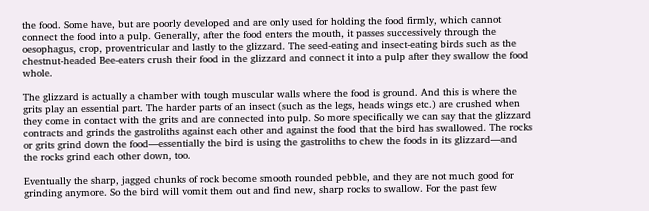the food. Some have, but are poorly developed and are only used for holding the food firmly, which cannot connect the food into a pulp. Generally, after the food enters the mouth, it passes successively through the oesophagus, crop, proventricular and lastly to the glizzard. The seed-eating and insect-eating birds such as the chestnut-headed Bee-eaters crush their food in the glizzard and connect it into a pulp after they swallow the food whole.

The glizzard is actually a chamber with tough muscular walls where the food is ground. And this is where the grits play an essential part. The harder parts of an insect (such as the legs, heads wings etc.) are crushed when they come in contact with the grits and are connected into pulp. So more specifically we can say that the glizzard contracts and grinds the gastroliths against each other and against the food that the bird has swallowed. The rocks or grits grind down the food—essentially the bird is using the gastroliths to chew the foods in its glizzard—and the rocks grind each other down, too.

Eventually the sharp, jagged chunks of rock become smooth rounded pebble, and they are not much good for grinding anymore. So the bird will vomit them out and find new, sharp rocks to swallow. For the past few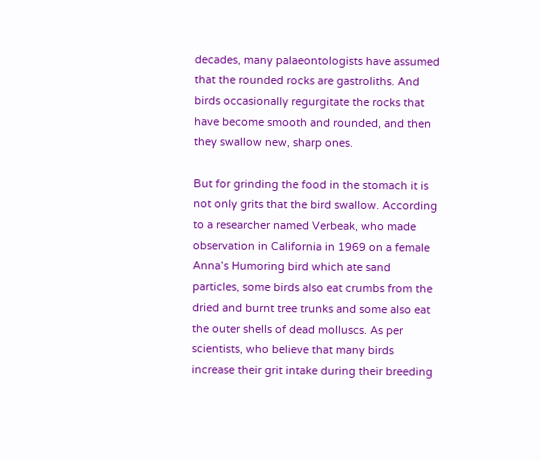decades, many palaeontologists have assumed that the rounded rocks are gastroliths. And birds occasionally regurgitate the rocks that have become smooth and rounded, and then they swallow new, sharp ones.

But for grinding the food in the stomach it is not only grits that the bird swallow. According to a researcher named Verbeak, who made observation in California in 1969 on a female Anna’s Humoring bird which ate sand particles, some birds also eat crumbs from the dried and burnt tree trunks and some also eat the outer shells of dead molluscs. As per scientists, who believe that many birds increase their grit intake during their breeding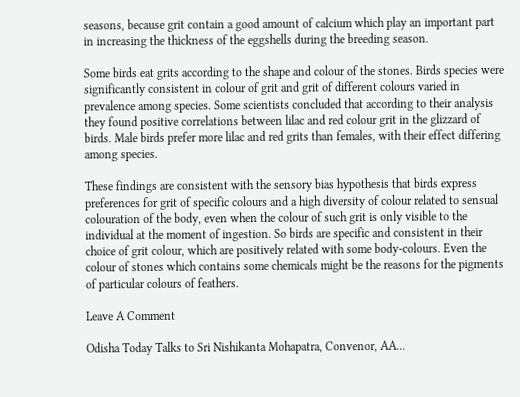seasons, because grit contain a good amount of calcium which play an important part in increasing the thickness of the eggshells during the breeding season.

Some birds eat grits according to the shape and colour of the stones. Birds species were significantly consistent in colour of grit and grit of different colours varied in prevalence among species. Some scientists concluded that according to their analysis they found positive correlations between lilac and red colour grit in the glizzard of birds. Male birds prefer more lilac and red grits than females, with their effect differing among species.

These findings are consistent with the sensory bias hypothesis that birds express preferences for grit of specific colours and a high diversity of colour related to sensual colouration of the body, even when the colour of such grit is only visible to the individual at the moment of ingestion. So birds are specific and consistent in their choice of grit colour, which are positively related with some body-colours. Even the colour of stones which contains some chemicals might be the reasons for the pigments of particular colours of feathers.

Leave A Comment

Odisha Today Talks to Sri Nishikanta Mohapatra, Convenor, AA...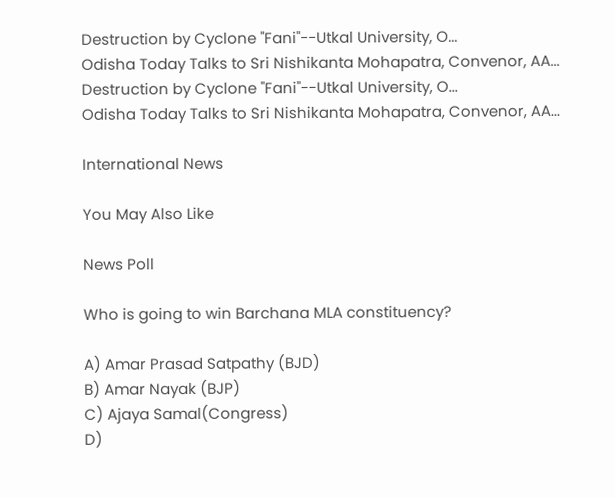Destruction by Cyclone "Fani"--Utkal University, O...
Odisha Today Talks to Sri Nishikanta Mohapatra, Convenor, AA...
Destruction by Cyclone "Fani"--Utkal University, O...
Odisha Today Talks to Sri Nishikanta Mohapatra, Convenor, AA...

International News

You May Also Like

News Poll

Who is going to win Barchana MLA constituency?

A) Amar Prasad Satpathy (BJD)
B) Amar Nayak (BJP)
C) Ajaya Samal(Congress)
D)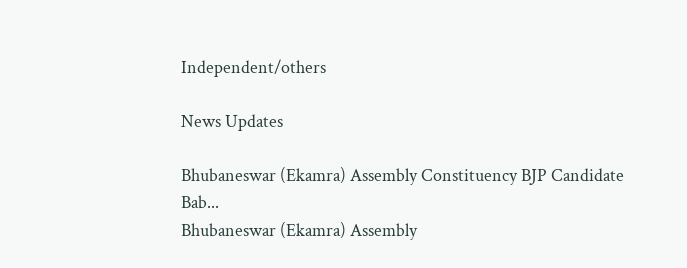Independent/others

News Updates

Bhubaneswar (Ekamra) Assembly Constituency BJP Candidate Bab...
Bhubaneswar (Ekamra) Assembly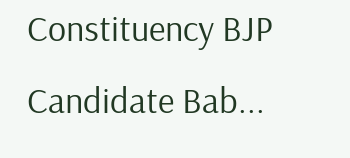Constituency BJP Candidate Bab...